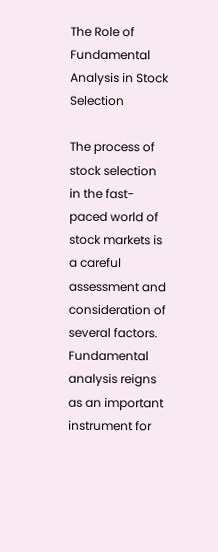The Role of Fundamental Analysis in Stock Selection

The process of stock selection in the fast-paced world of stock markets is a careful assessment and consideration of several factors. Fundamental analysis reigns as an important instrument for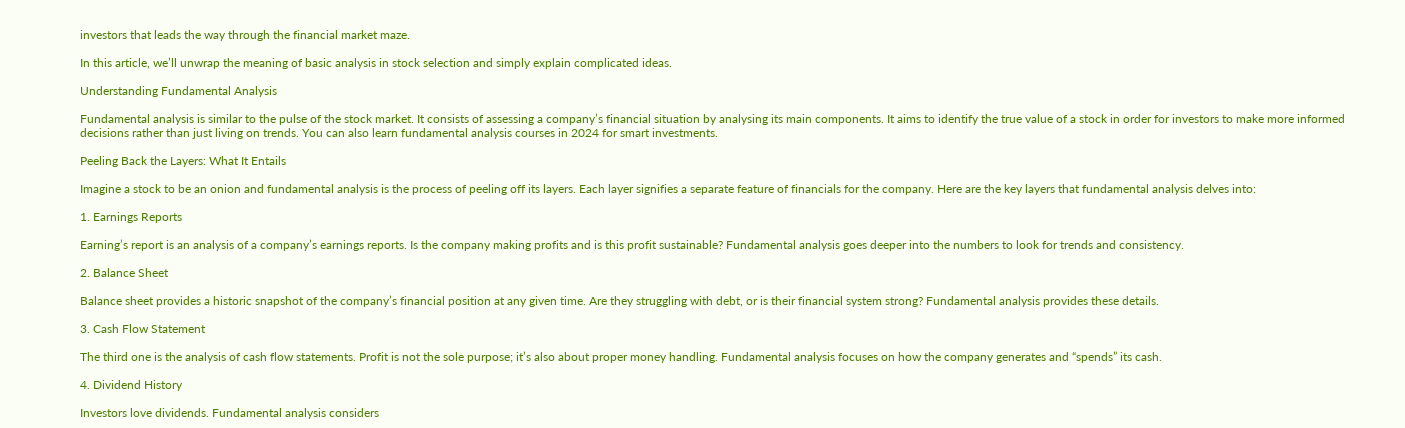investors that leads the way through the financial market maze.

In this article, we’ll unwrap the meaning of basic analysis in stock selection and simply explain complicated ideas.

Understanding Fundamental Analysis

Fundamental analysis is similar to the pulse of the stock market. It consists of assessing a company’s financial situation by analysing its main components. It aims to identify the true value of a stock in order for investors to make more informed decisions rather than just living on trends. You can also learn fundamental analysis courses in 2024 for smart investments.

Peeling Back the Layers: What It Entails

Imagine a stock to be an onion and fundamental analysis is the process of peeling off its layers. Each layer signifies a separate feature of financials for the company. Here are the key layers that fundamental analysis delves into:

1. Earnings Reports

Earning’s report is an analysis of a company’s earnings reports. Is the company making profits and is this profit sustainable? Fundamental analysis goes deeper into the numbers to look for trends and consistency.

2. Balance Sheet

Balance sheet provides a historic snapshot of the company’s financial position at any given time. Are they struggling with debt, or is their financial system strong? Fundamental analysis provides these details.

3. Cash Flow Statement

The third one is the analysis of cash flow statements. Profit is not the sole purpose; it’s also about proper money handling. Fundamental analysis focuses on how the company generates and “spends” its cash.

4. Dividend History

Investors love dividends. Fundamental analysis considers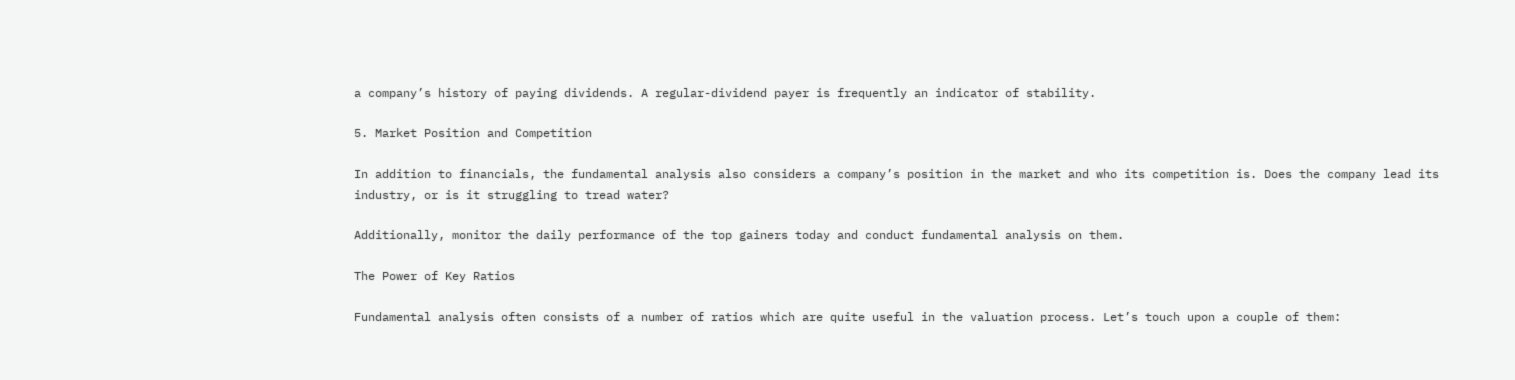a company’s history of paying dividends. A regular-dividend payer is frequently an indicator of stability.

5. Market Position and Competition

In addition to financials, the fundamental analysis also considers a company’s position in the market and who its competition is. Does the company lead its industry, or is it struggling to tread water?

Additionally, monitor the daily performance of the top gainers today and conduct fundamental analysis on them.

The Power of Key Ratios

Fundamental analysis often consists of a number of ratios which are quite useful in the valuation process. Let’s touch upon a couple of them: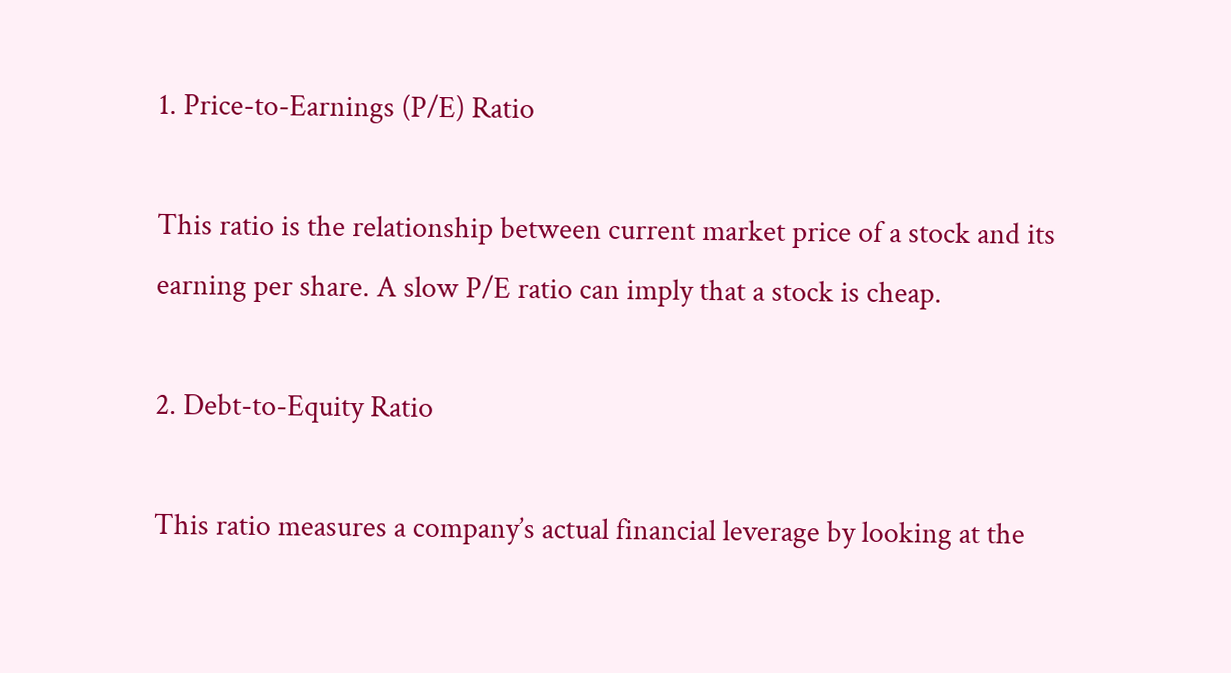1. Price-to-Earnings (P/E) Ratio

This ratio is the relationship between current market price of a stock and its earning per share. A slow P/E ratio can imply that a stock is cheap.

2. Debt-to-Equity Ratio

This ratio measures a company’s actual financial leverage by looking at the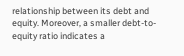relationship between its debt and equity. Moreover, a smaller debt-to-equity ratio indicates a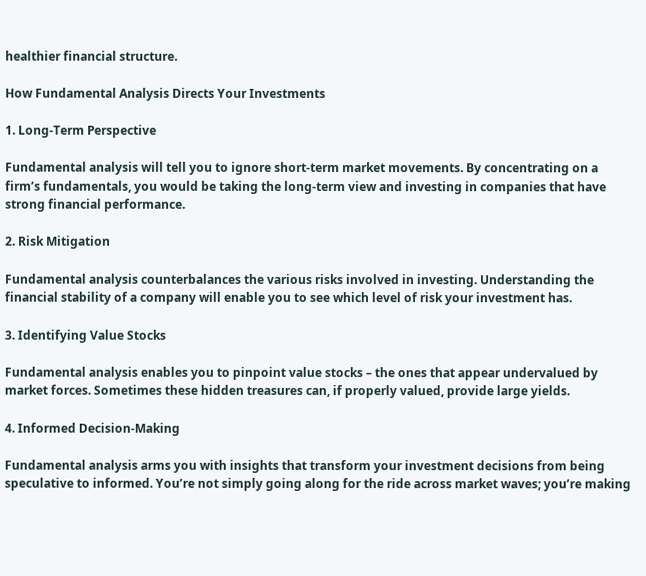healthier financial structure.

How Fundamental Analysis Directs Your Investments

1. Long-Term Perspective

Fundamental analysis will tell you to ignore short-term market movements. By concentrating on a firm’s fundamentals, you would be taking the long-term view and investing in companies that have strong financial performance.

2. Risk Mitigation

Fundamental analysis counterbalances the various risks involved in investing. Understanding the financial stability of a company will enable you to see which level of risk your investment has.

3. Identifying Value Stocks

Fundamental analysis enables you to pinpoint value stocks – the ones that appear undervalued by market forces. Sometimes these hidden treasures can, if properly valued, provide large yields.

4. Informed Decision-Making

Fundamental analysis arms you with insights that transform your investment decisions from being speculative to informed. You’re not simply going along for the ride across market waves; you’re making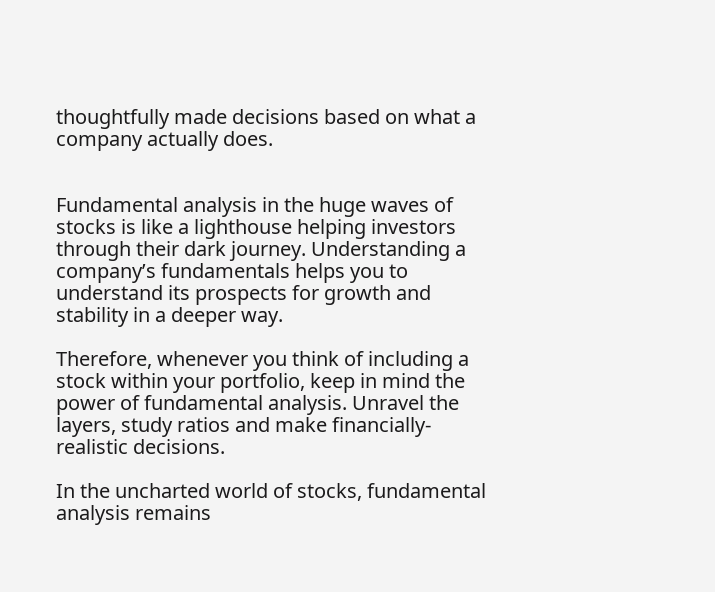thoughtfully made decisions based on what a company actually does.


Fundamental analysis in the huge waves of stocks is like a lighthouse helping investors through their dark journey. Understanding a company’s fundamentals helps you to understand its prospects for growth and stability in a deeper way.

Therefore, whenever you think of including a stock within your portfolio, keep in mind the power of fundamental analysis. Unravel the layers, study ratios and make financially-realistic decisions.

In the uncharted world of stocks, fundamental analysis remains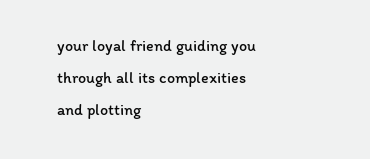your loyal friend guiding you through all its complexities and plotting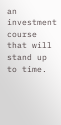an investment course that will stand up to time.